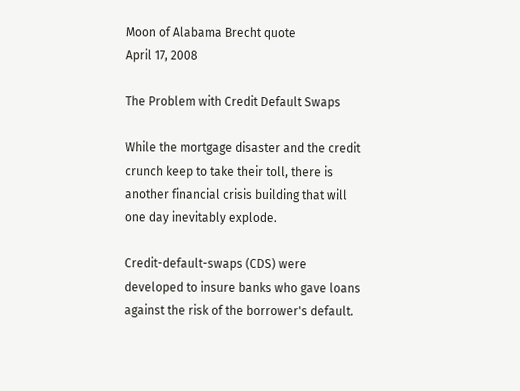Moon of Alabama Brecht quote
April 17, 2008

The Problem with Credit Default Swaps

While the mortgage disaster and the credit crunch keep to take their toll, there is another financial crisis building that will one day inevitably explode.

Credit-default-swaps (CDS) were developed to insure banks who gave loans against the risk of the borrower's default.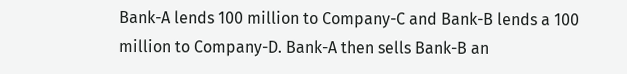Bank-A lends 100 million to Company-C and Bank-B lends a 100 million to Company-D. Bank-A then sells Bank-B an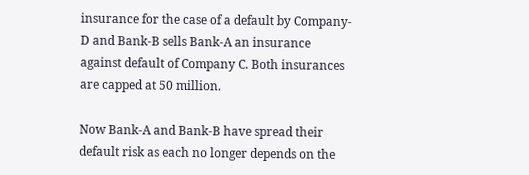insurance for the case of a default by Company-D and Bank-B sells Bank-A an insurance against default of Company C. Both insurances are capped at 50 million.

Now Bank-A and Bank-B have spread their default risk as each no longer depends on the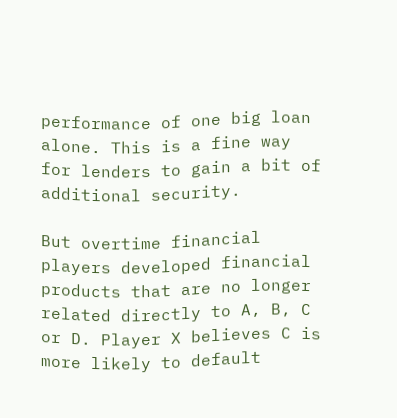performance of one big loan alone. This is a fine way for lenders to gain a bit of additional security.

But overtime financial players developed financial products that are no longer related directly to A, B, C or D. Player X believes C is more likely to default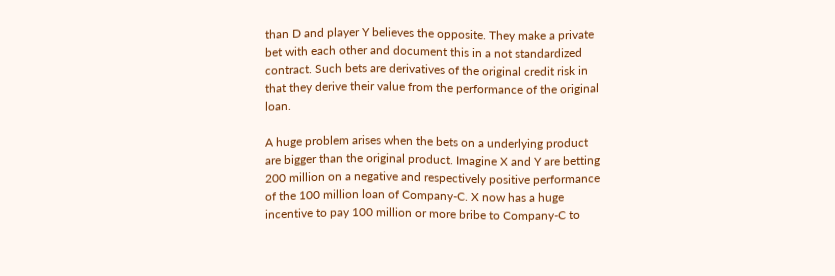than D and player Y believes the opposite. They make a private bet with each other and document this in a not standardized contract. Such bets are derivatives of the original credit risk in that they derive their value from the performance of the original loan.

A huge problem arises when the bets on a underlying product are bigger than the original product. Imagine X and Y are betting 200 million on a negative and respectively positive performance of the 100 million loan of Company-C. X now has a huge incentive to pay 100 million or more bribe to Company-C to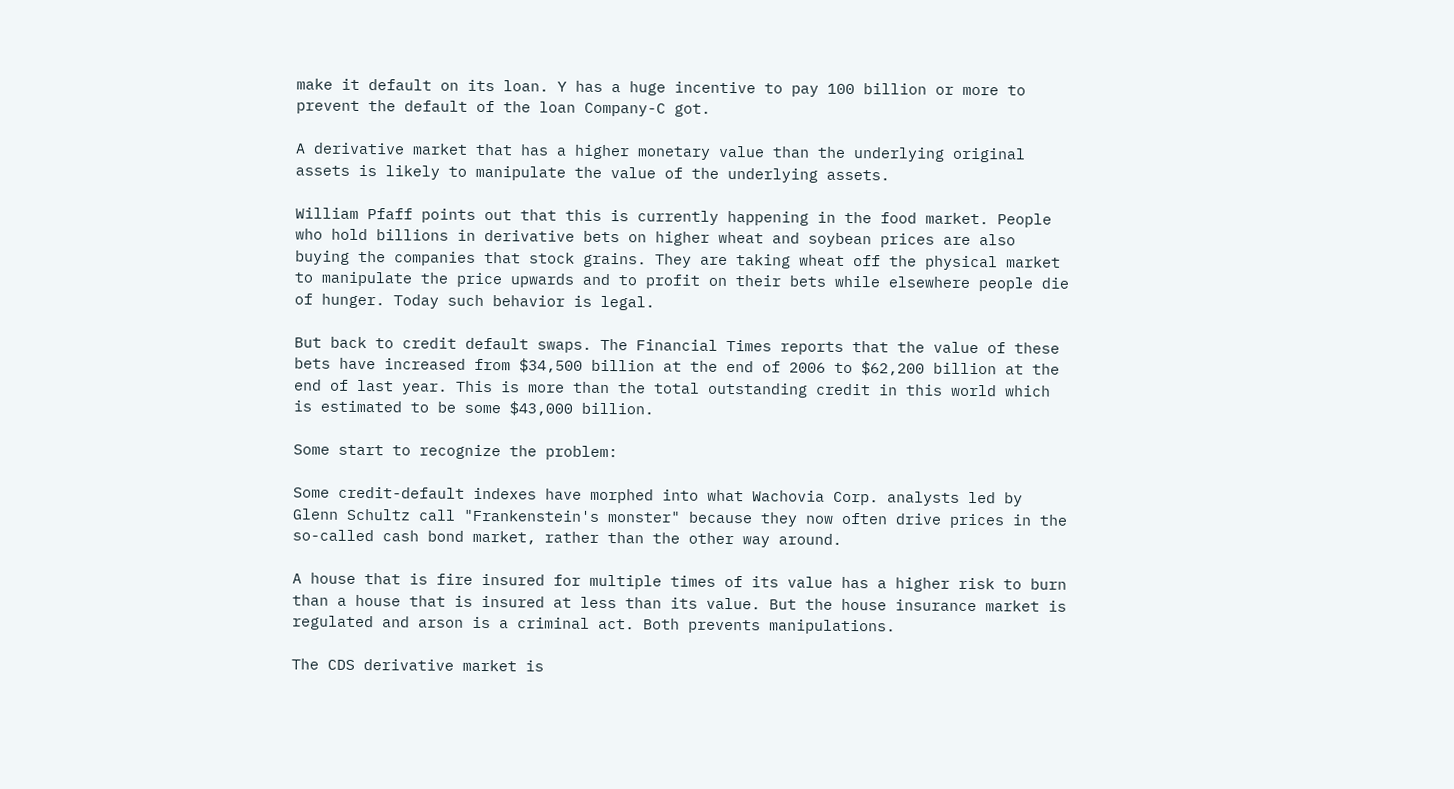make it default on its loan. Y has a huge incentive to pay 100 billion or more to prevent the default of the loan Company-C got.

A derivative market that has a higher monetary value than the underlying original assets is likely to manipulate the value of the underlying assets.

William Pfaff points out that this is currently happening in the food market. People who hold billions in derivative bets on higher wheat and soybean prices are also buying the companies that stock grains. They are taking wheat off the physical market to manipulate the price upwards and to profit on their bets while elsewhere people die of hunger. Today such behavior is legal.

But back to credit default swaps. The Financial Times reports that the value of these bets have increased from $34,500 billion at the end of 2006 to $62,200 billion at the end of last year. This is more than the total outstanding credit in this world which is estimated to be some $43,000 billion.

Some start to recognize the problem:

Some credit-default indexes have morphed into what Wachovia Corp. analysts led by Glenn Schultz call "Frankenstein's monster" because they now often drive prices in the so-called cash bond market, rather than the other way around.

A house that is fire insured for multiple times of its value has a higher risk to burn than a house that is insured at less than its value. But the house insurance market is regulated and arson is a criminal act. Both prevents manipulations.

The CDS derivative market is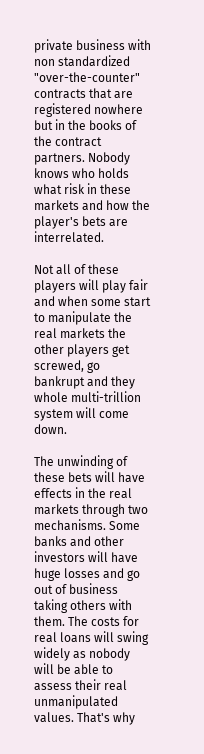private business with non standardized "over-the-counter" contracts that are registered nowhere but in the books of the contract partners. Nobody knows who holds what risk in these markets and how the player's bets are interrelated.

Not all of these players will play fair and when some start to manipulate the real markets the other players get screwed, go bankrupt and they whole multi-trillion system will come down.

The unwinding of these bets will have effects in the real markets through two mechanisms. Some banks and other investors will have huge losses and go out of business taking others with them. The costs for real loans will swing widely as nobody will be able to assess their real unmanipulated values. That's why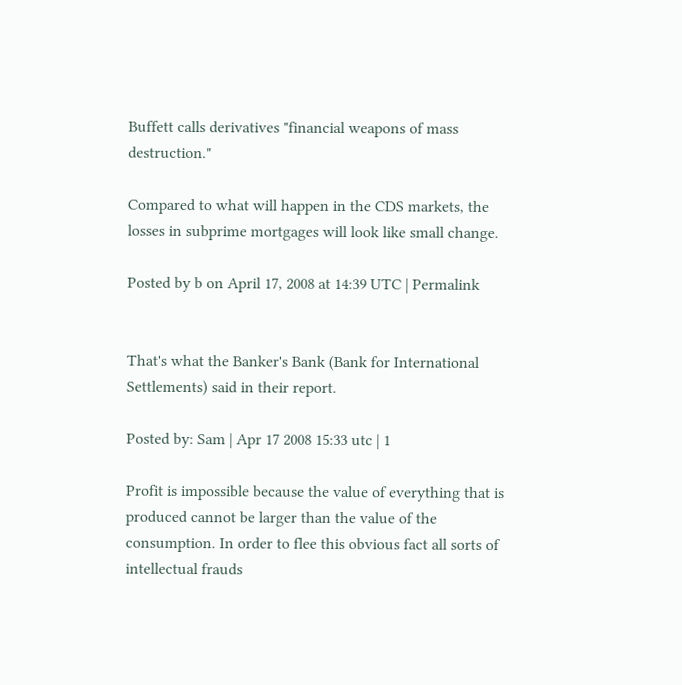Buffett calls derivatives "financial weapons of mass destruction."

Compared to what will happen in the CDS markets, the losses in subprime mortgages will look like small change.

Posted by b on April 17, 2008 at 14:39 UTC | Permalink


That's what the Banker's Bank (Bank for International Settlements) said in their report.

Posted by: Sam | Apr 17 2008 15:33 utc | 1

Profit is impossible because the value of everything that is produced cannot be larger than the value of the consumption. In order to flee this obvious fact all sorts of intellectual frauds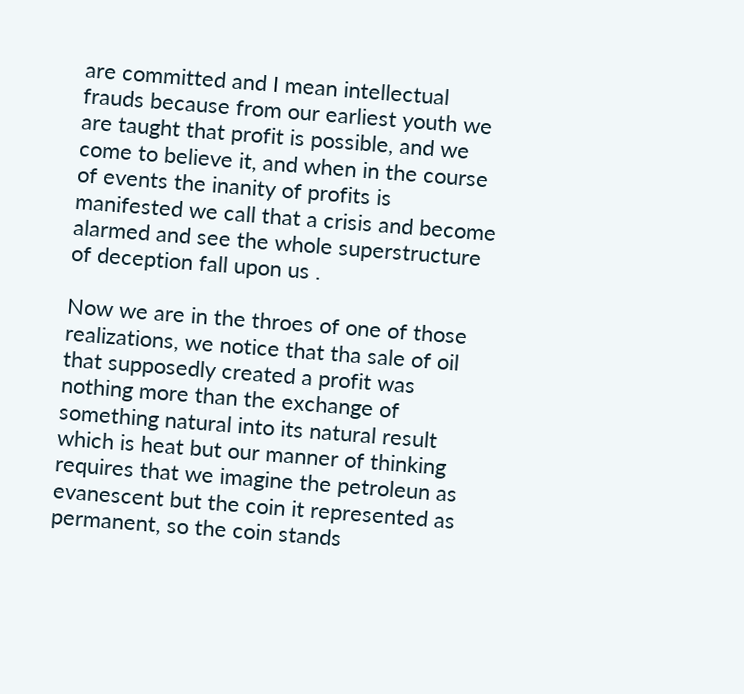are committed and I mean intellectual frauds because from our earliest youth we are taught that profit is possible, and we come to believe it, and when in the course of events the inanity of profits is manifested we call that a crisis and become alarmed and see the whole superstructure of deception fall upon us .

Now we are in the throes of one of those realizations, we notice that tha sale of oil that supposedly created a profit was nothing more than the exchange of something natural into its natural result which is heat but our manner of thinking requires that we imagine the petroleun as evanescent but the coin it represented as permanent, so the coin stands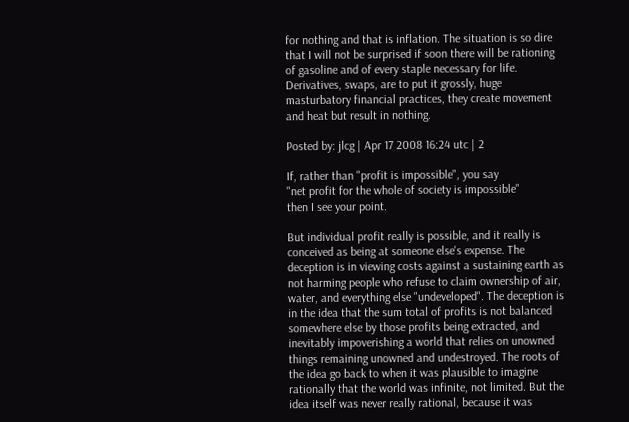for nothing and that is inflation. The situation is so dire that I will not be surprised if soon there will be rationing of gasoline and of every staple necessary for life. Derivatives, swaps, are to put it grossly, huge masturbatory financial practices, they create movement and heat but result in nothing.

Posted by: jlcg | Apr 17 2008 16:24 utc | 2

If, rather than "profit is impossible", you say
"net profit for the whole of society is impossible"
then I see your point.

But individual profit really is possible, and it really is conceived as being at someone else's expense. The deception is in viewing costs against a sustaining earth as not harming people who refuse to claim ownership of air, water, and everything else "undeveloped". The deception is in the idea that the sum total of profits is not balanced somewhere else by those profits being extracted, and inevitably impoverishing a world that relies on unowned things remaining unowned and undestroyed. The roots of the idea go back to when it was plausible to imagine rationally that the world was infinite, not limited. But the idea itself was never really rational, because it was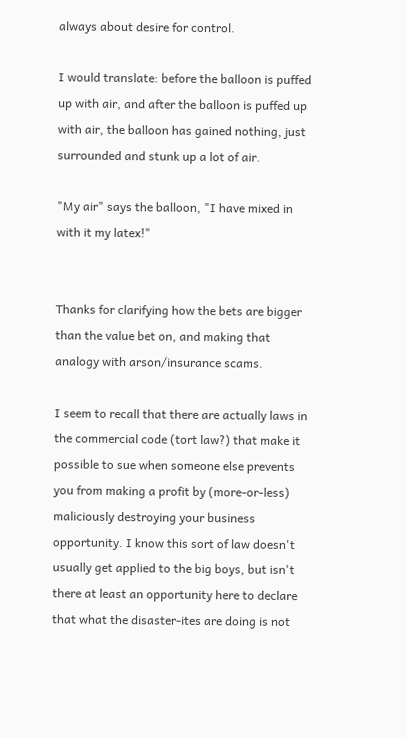always about desire for control.

I would translate: before the balloon is puffed up with air, and after the balloon is puffed up with air, the balloon has gained nothing, just surrounded and stunk up a lot of air.

"My air" says the balloon, "I have mixed in with it my latex!"


Thanks for clarifying how the bets are bigger than the value bet on, and making that analogy with arson/insurance scams.

I seem to recall that there are actually laws in the commercial code (tort law?) that make it possible to sue when someone else prevents you from making a profit by (more-or-less) maliciously destroying your business opportunity. I know this sort of law doesn't usually get applied to the big boys, but isn't there at least an opportunity here to declare that what the disaster-ites are doing is not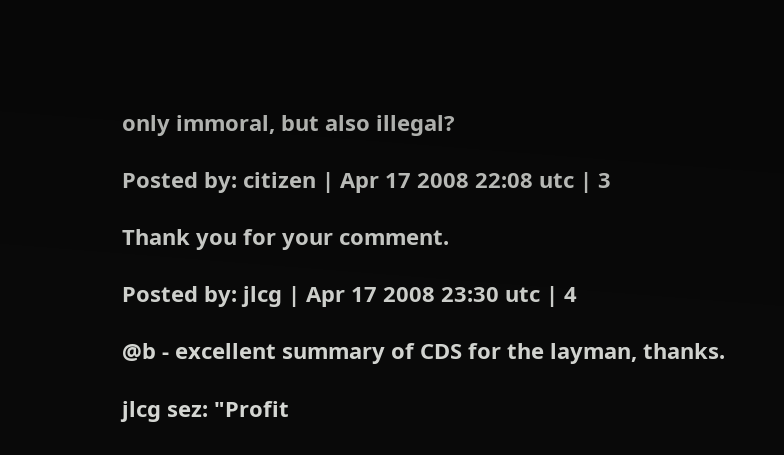only immoral, but also illegal?

Posted by: citizen | Apr 17 2008 22:08 utc | 3

Thank you for your comment.

Posted by: jlcg | Apr 17 2008 23:30 utc | 4

@b - excellent summary of CDS for the layman, thanks.

jlcg sez: "Profit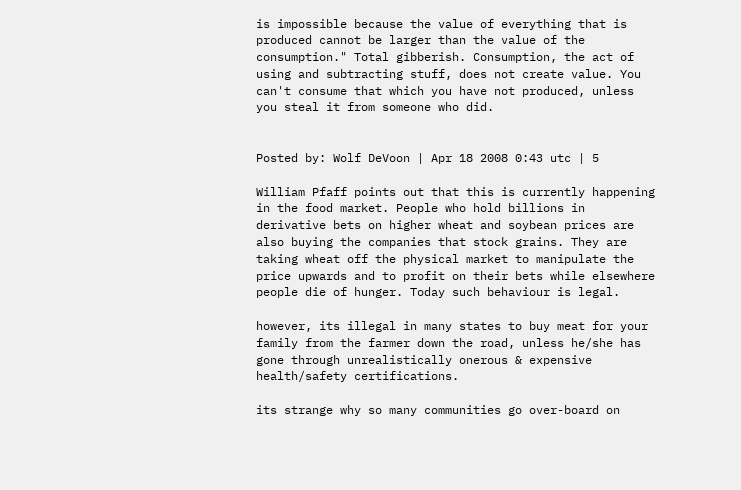is impossible because the value of everything that is produced cannot be larger than the value of the consumption." Total gibberish. Consumption, the act of using and subtracting stuff, does not create value. You can't consume that which you have not produced, unless you steal it from someone who did.


Posted by: Wolf DeVoon | Apr 18 2008 0:43 utc | 5

William Pfaff points out that this is currently happening in the food market. People who hold billions in derivative bets on higher wheat and soybean prices are also buying the companies that stock grains. They are taking wheat off the physical market to manipulate the price upwards and to profit on their bets while elsewhere people die of hunger. Today such behaviour is legal.

however, its illegal in many states to buy meat for your family from the farmer down the road, unless he/she has gone through unrealistically onerous & expensive health/safety certifications.

its strange why so many communities go over-board on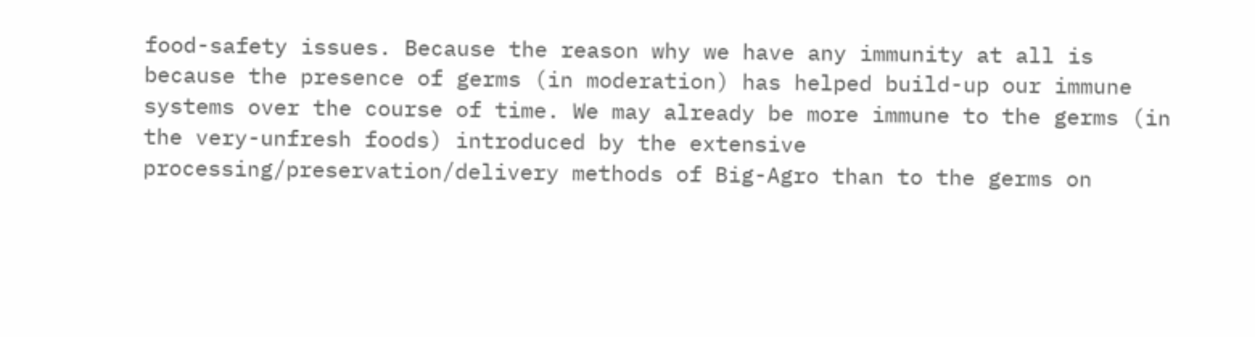food-safety issues. Because the reason why we have any immunity at all is because the presence of germs (in moderation) has helped build-up our immune systems over the course of time. We may already be more immune to the germs (in the very-unfresh foods) introduced by the extensive processing/preservation/delivery methods of Big-Agro than to the germs on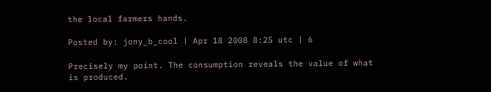the local farmers hands.

Posted by: jony_b_cool | Apr 18 2008 8:25 utc | 6

Precisely my point. The consumption reveals the value of what is produced.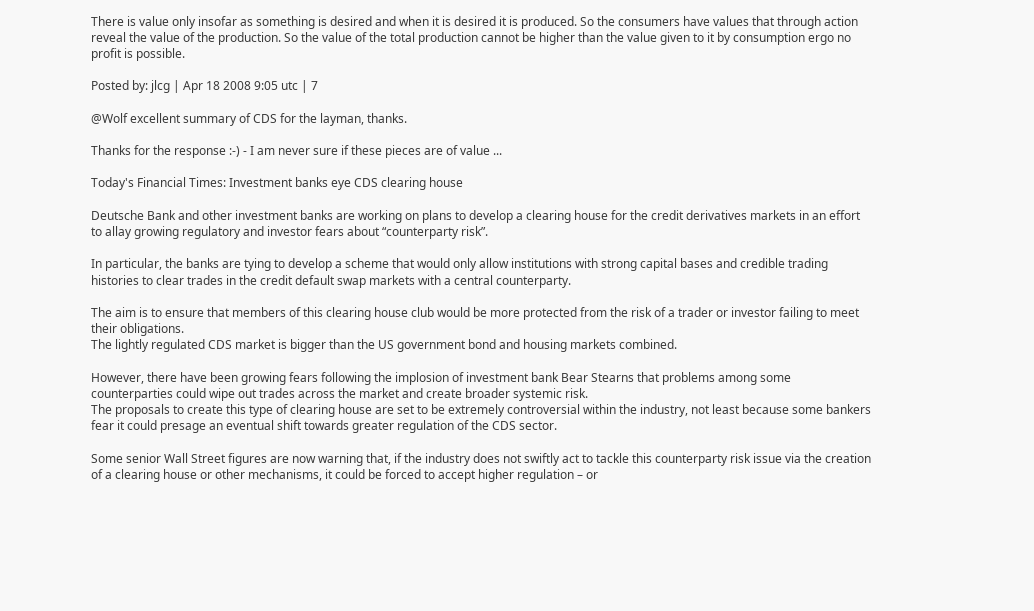There is value only insofar as something is desired and when it is desired it is produced. So the consumers have values that through action reveal the value of the production. So the value of the total production cannot be higher than the value given to it by consumption ergo no profit is possible.

Posted by: jlcg | Apr 18 2008 9:05 utc | 7

@Wolf excellent summary of CDS for the layman, thanks.

Thanks for the response :-) - I am never sure if these pieces are of value ...

Today's Financial Times: Investment banks eye CDS clearing house

Deutsche Bank and other investment banks are working on plans to develop a clearing house for the credit derivatives markets in an effort to allay growing regulatory and investor fears about “counterparty risk”.

In particular, the banks are tying to develop a scheme that would only allow institutions with strong capital bases and credible trading histories to clear trades in the credit default swap markets with a central counterparty.

The aim is to ensure that members of this clearing house club would be more protected from the risk of a trader or investor failing to meet their obligations.
The lightly regulated CDS market is bigger than the US government bond and housing markets combined.

However, there have been growing fears following the implosion of investment bank Bear Stearns that problems among some counterparties could wipe out trades across the market and create broader systemic risk.
The proposals to create this type of clearing house are set to be extremely controversial within the industry, not least because some bankers fear it could presage an eventual shift towards greater regulation of the CDS sector.

Some senior Wall Street figures are now warning that, if the industry does not swiftly act to tackle this counterparty risk issue via the creation of a clearing house or other mechanisms, it could be forced to accept higher regulation – or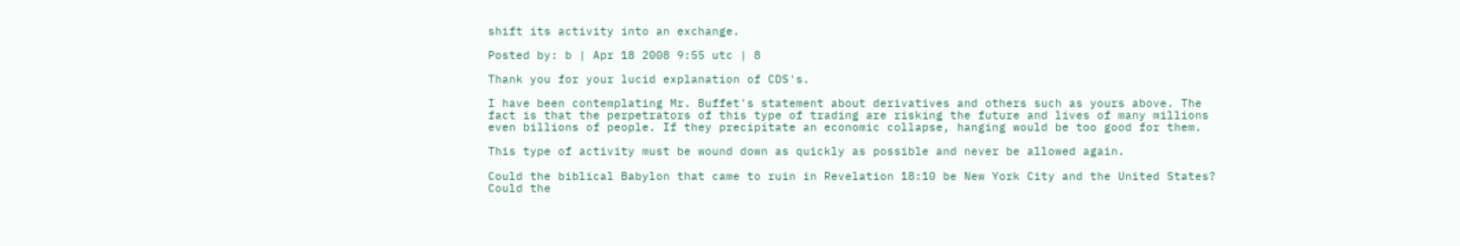shift its activity into an exchange.

Posted by: b | Apr 18 2008 9:55 utc | 8

Thank you for your lucid explanation of CDS's.

I have been contemplating Mr. Buffet's statement about derivatives and others such as yours above. The fact is that the perpetrators of this type of trading are risking the future and lives of many millions even billions of people. If they precipitate an economic collapse, hanging would be too good for them.

This type of activity must be wound down as quickly as possible and never be allowed again.

Could the biblical Babylon that came to ruin in Revelation 18:10 be New York City and the United States? Could the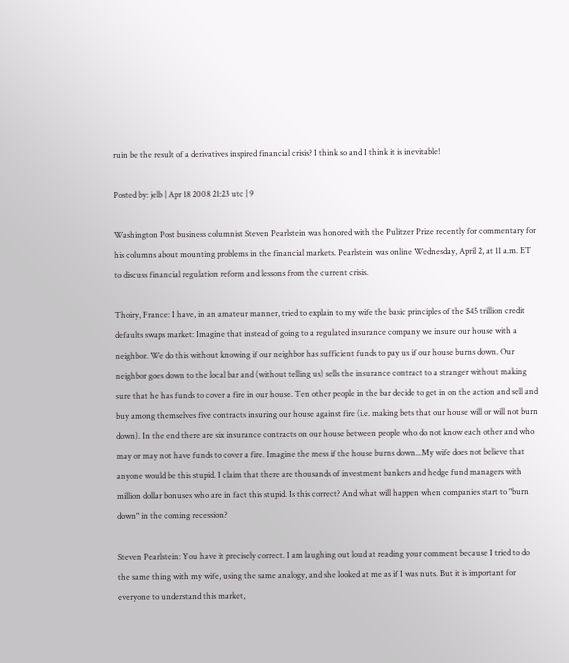ruin be the result of a derivatives inspired financial crisis? I think so and I think it is inevitable!

Posted by: jelb | Apr 18 2008 21:23 utc | 9

Washington Post business columnist Steven Pearlstein was honored with the Pulitzer Prize recently for commentary for his columns about mounting problems in the financial markets. Pearlstein was online Wednesday, April 2, at 11 a.m. ET to discuss financial regulation reform and lessons from the current crisis.

Thoiry, France: I have, in an amateur manner, tried to explain to my wife the basic principles of the $45 trillion credit defaults swaps market: Imagine that instead of going to a regulated insurance company we insure our house with a neighbor. We do this without knowing if our neighbor has sufficient funds to pay us if our house burns down. Our neighbor goes down to the local bar and (without telling us) sells the insurance contract to a stranger without making sure that he has funds to cover a fire in our house. Ten other people in the bar decide to get in on the action and sell and buy among themselves five contracts insuring our house against fire (i.e. making bets that our house will or will not burn down). In the end there are six insurance contracts on our house between people who do not know each other and who may or may not have funds to cover a fire. Imagine the mess if the house burns down...My wife does not believe that anyone would be this stupid. I claim that there are thousands of investment bankers and hedge fund managers with million dollar bonuses who are in fact this stupid. Is this correct? And what will happen when companies start to "burn down" in the coming recession?

Steven Pearlstein: You have it precisely correct. I am laughing out loud at reading your comment because I tried to do the same thing with my wife, using the same analogy, and she looked at me as if I was nuts. But it is important for everyone to understand this market,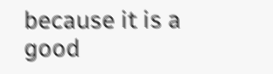because it is a good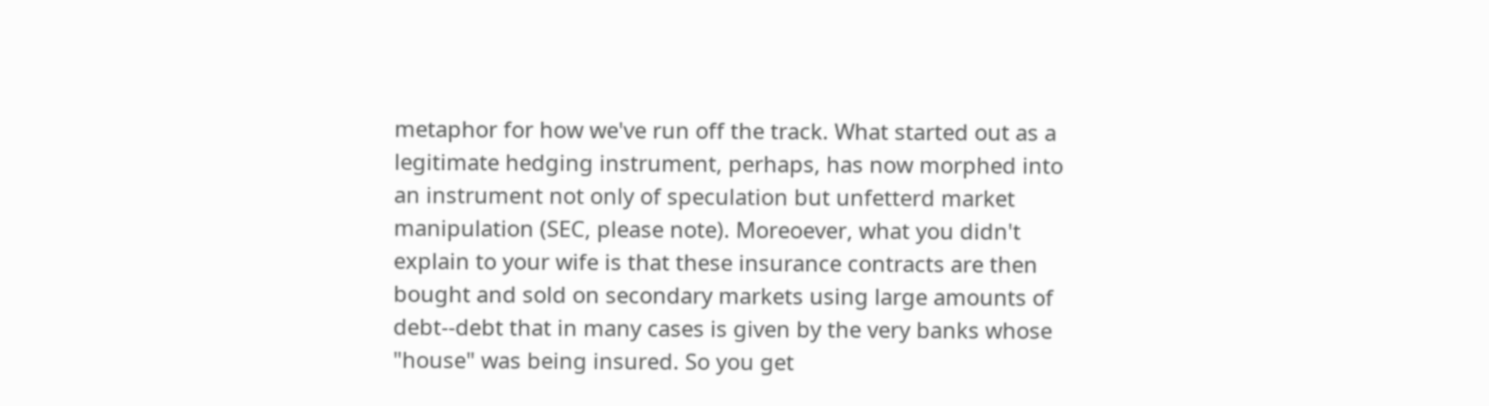metaphor for how we've run off the track. What started out as a legitimate hedging instrument, perhaps, has now morphed into an instrument not only of speculation but unfetterd market manipulation (SEC, please note). Moreoever, what you didn't explain to your wife is that these insurance contracts are then bought and sold on secondary markets using large amounts of debt--debt that in many cases is given by the very banks whose "house" was being insured. So you get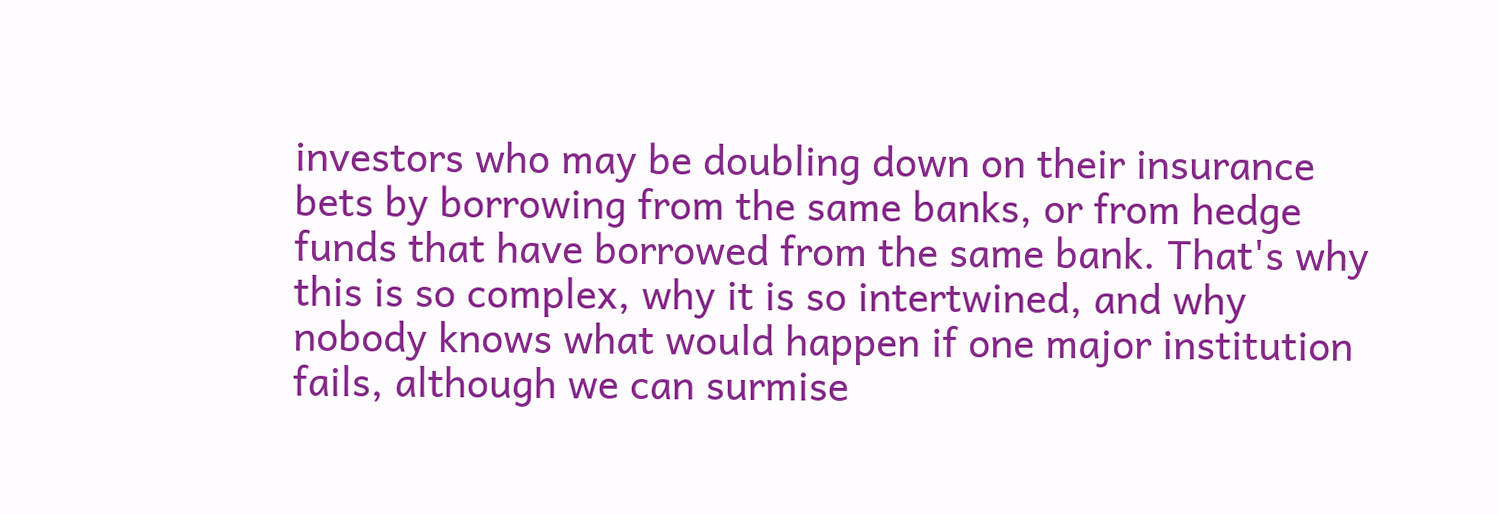investors who may be doubling down on their insurance bets by borrowing from the same banks, or from hedge funds that have borrowed from the same bank. That's why this is so complex, why it is so intertwined, and why nobody knows what would happen if one major institution fails, although we can surmise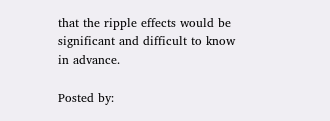that the ripple effects would be significant and difficult to know in advance.

Posted by: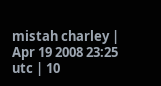mistah charley | Apr 19 2008 23:25 utc | 10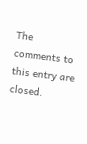The comments to this entry are closed.